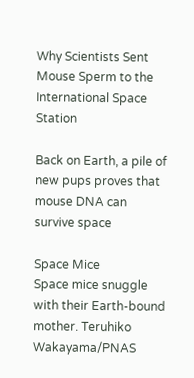Why Scientists Sent Mouse Sperm to the International Space Station

Back on Earth, a pile of new pups proves that mouse DNA can survive space

Space Mice
Space mice snuggle with their Earth-bound mother. Teruhiko Wakayama/PNAS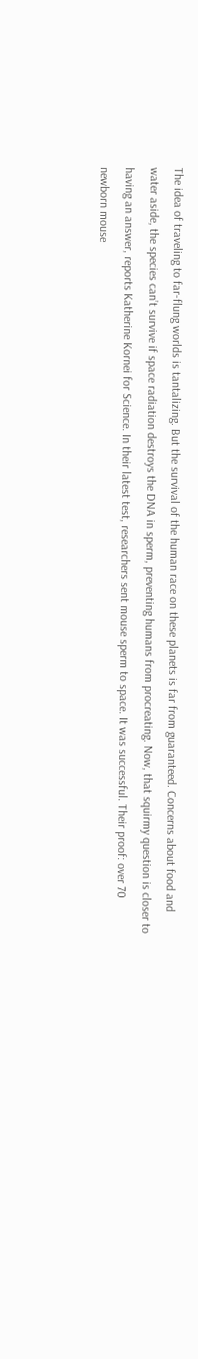The idea of traveling to far-flung worlds is tantalizing. But the survival of the human race on these planets is far from guaranteed. Concerns about food and water aside, the species can’t survive if space radiation destroys the DNA in sperm, preventing humans from procreating. Now, that squirmy question is closer to having an answer, reports Katherine Kornei for Science. In their latest test, researchers sent mouse sperm to space. It was successful. Their proof: over 70 newborn mouse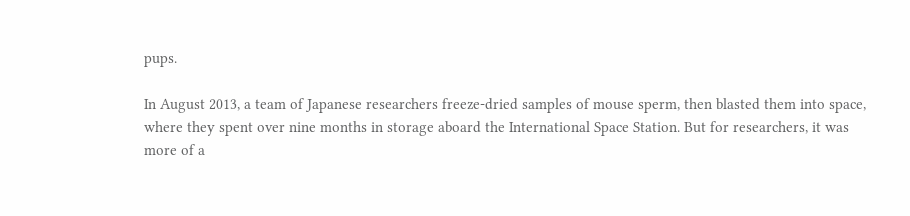pups.

In August 2013, a team of Japanese researchers freeze-dried samples of mouse sperm, then blasted them into space, where they spent over nine months in storage aboard the International Space Station. But for researchers, it was more of a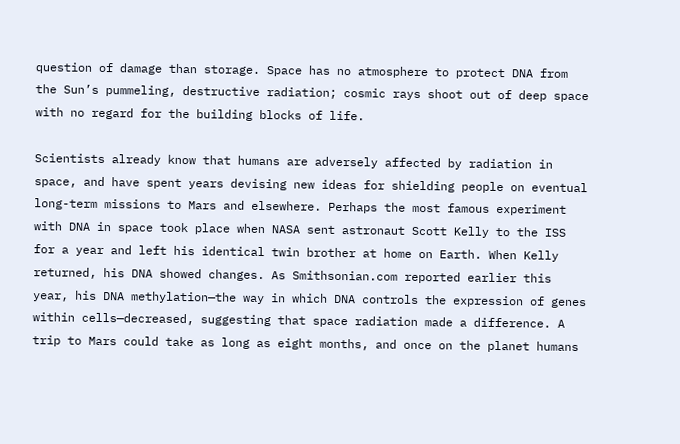question of damage than storage. Space has no atmosphere to protect DNA from the Sun’s pummeling, destructive radiation; cosmic rays shoot out of deep space with no regard for the building blocks of life.

Scientists already know that humans are adversely affected by radiation in space, and have spent years devising new ideas for shielding people on eventual long-term missions to Mars and elsewhere. Perhaps the most famous experiment with DNA in space took place when NASA sent astronaut Scott Kelly to the ISS for a year and left his identical twin brother at home on Earth. When Kelly returned, his DNA showed changes. As Smithsonian.com reported earlier this year, his DNA methylation—the way in which DNA controls the expression of genes within cells—decreased, suggesting that space radiation made a difference. A trip to Mars could take as long as eight months, and once on the planet humans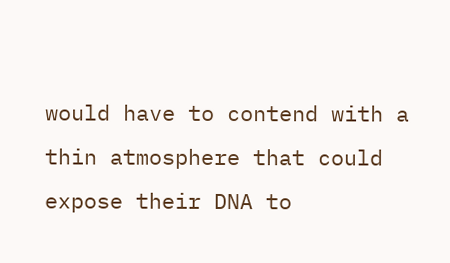would have to contend with a thin atmosphere that could expose their DNA to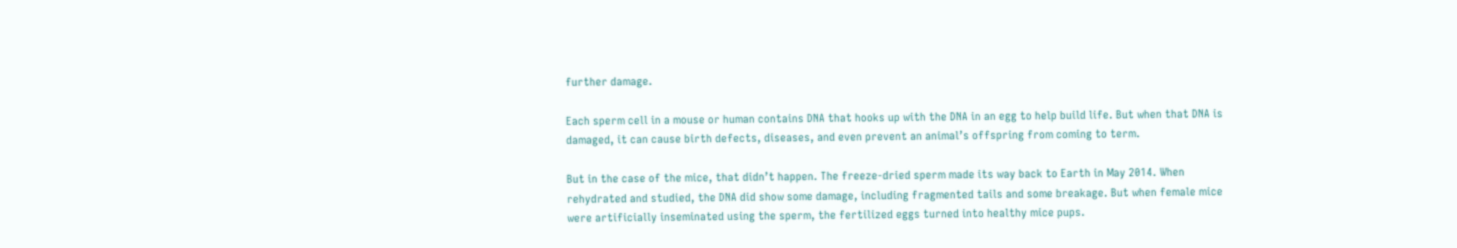further damage.

Each sperm cell in a mouse or human contains DNA that hooks up with the DNA in an egg to help build life. But when that DNA is damaged, it can cause birth defects, diseases, and even prevent an animal’s offspring from coming to term.

But in the case of the mice, that didn’t happen. The freeze-dried sperm made its way back to Earth in May 2014. When rehydrated and studied, the DNA did show some damage, including fragmented tails and some breakage. But when female mice were artificially inseminated using the sperm, the fertilized eggs turned into healthy mice pups.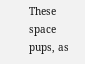These space pups, as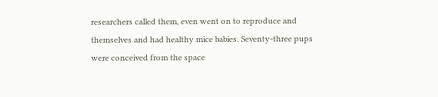researchers called them, even went on to reproduce and themselves and had healthy mice babies. Seventy-three pups were conceived from the space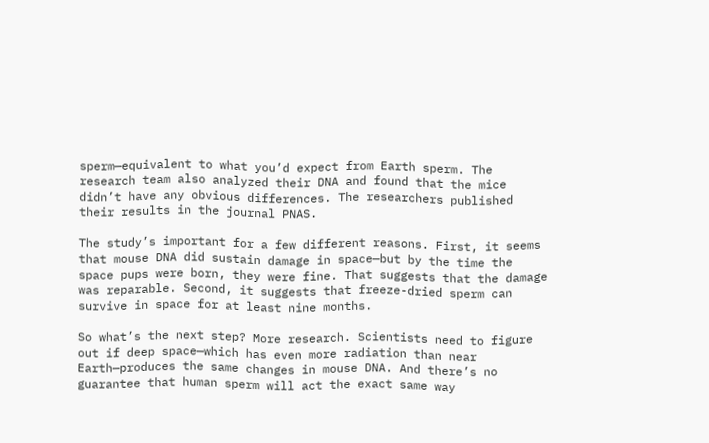sperm—equivalent to what you’d expect from Earth sperm. The research team also analyzed their DNA and found that the mice didn’t have any obvious differences. The researchers published their results in the journal PNAS.

The study’s important for a few different reasons. First, it seems that mouse DNA did sustain damage in space—but by the time the space pups were born, they were fine. That suggests that the damage was reparable. Second, it suggests that freeze-dried sperm can survive in space for at least nine months.

So what’s the next step? More research. Scientists need to figure out if deep space—which has even more radiation than near Earth—produces the same changes in mouse DNA. And there’s no guarantee that human sperm will act the exact same way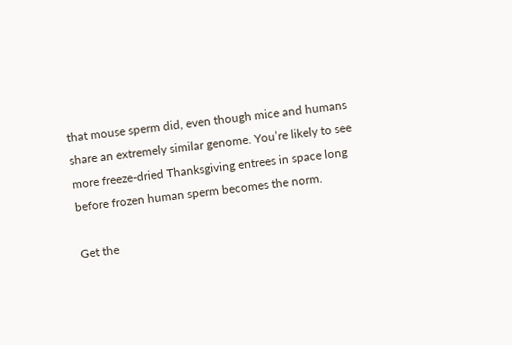that mouse sperm did, even though mice and humans share an extremely similar genome. You’re likely to see more freeze-dried Thanksgiving entrees in space long before frozen human sperm becomes the norm.

Get the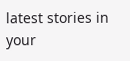latest stories in your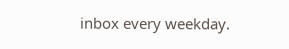inbox every weekday.